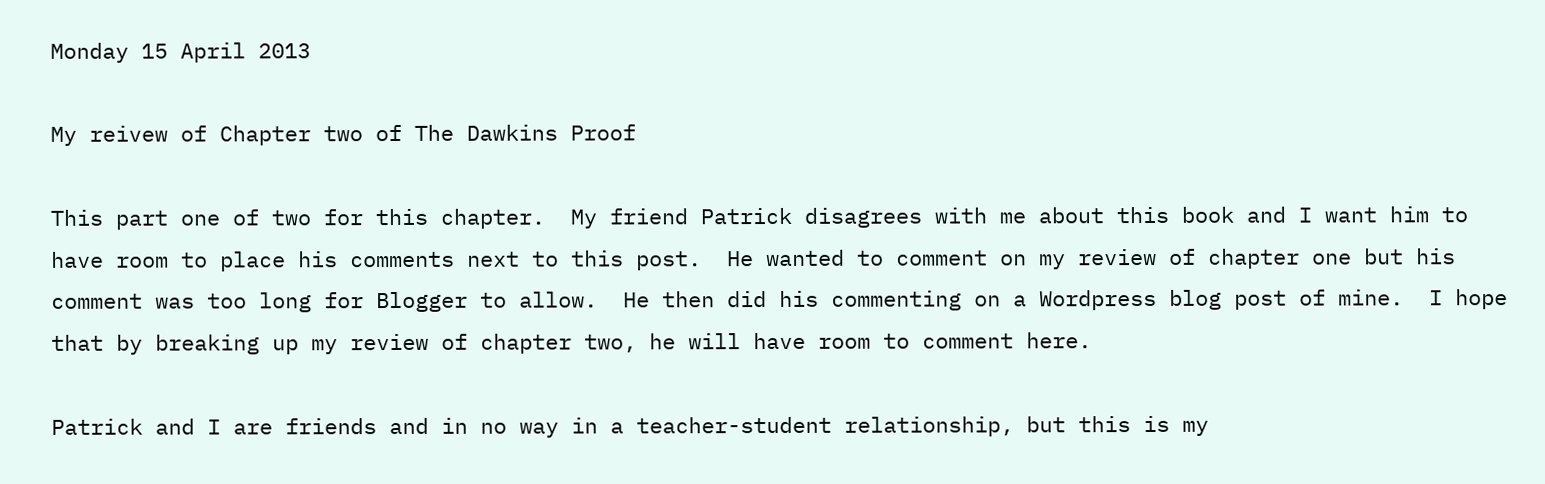Monday 15 April 2013

My reivew of Chapter two of The Dawkins Proof

This part one of two for this chapter.  My friend Patrick disagrees with me about this book and I want him to  have room to place his comments next to this post.  He wanted to comment on my review of chapter one but his comment was too long for Blogger to allow.  He then did his commenting on a Wordpress blog post of mine.  I hope that by breaking up my review of chapter two, he will have room to comment here.

Patrick and I are friends and in no way in a teacher-student relationship, but this is my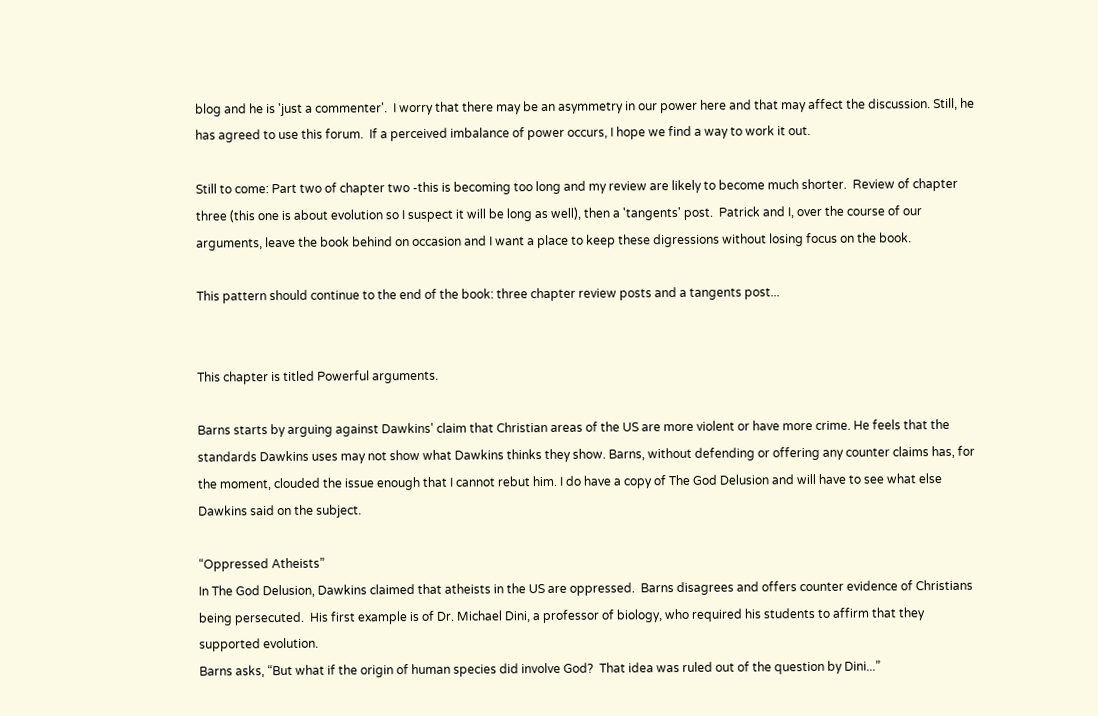blog and he is 'just a commenter'.  I worry that there may be an asymmetry in our power here and that may affect the discussion. Still, he has agreed to use this forum.  If a perceived imbalance of power occurs, I hope we find a way to work it out.

Still to come: Part two of chapter two -this is becoming too long and my review are likely to become much shorter.  Review of chapter three (this one is about evolution so I suspect it will be long as well), then a 'tangents' post.  Patrick and I, over the course of our arguments, leave the book behind on occasion and I want a place to keep these digressions without losing focus on the book.

This pattern should continue to the end of the book: three chapter review posts and a tangents post...


This chapter is titled Powerful arguments.

Barns starts by arguing against Dawkins' claim that Christian areas of the US are more violent or have more crime. He feels that the standards Dawkins uses may not show what Dawkins thinks they show. Barns, without defending or offering any counter claims has, for the moment, clouded the issue enough that I cannot rebut him. I do have a copy of The God Delusion and will have to see what else Dawkins said on the subject.

“Oppressed Atheists”
In The God Delusion, Dawkins claimed that atheists in the US are oppressed.  Barns disagrees and offers counter evidence of Christians being persecuted.  His first example is of Dr. Michael Dini, a professor of biology, who required his students to affirm that they supported evolution.
Barns asks, “But what if the origin of human species did involve God?  That idea was ruled out of the question by Dini...”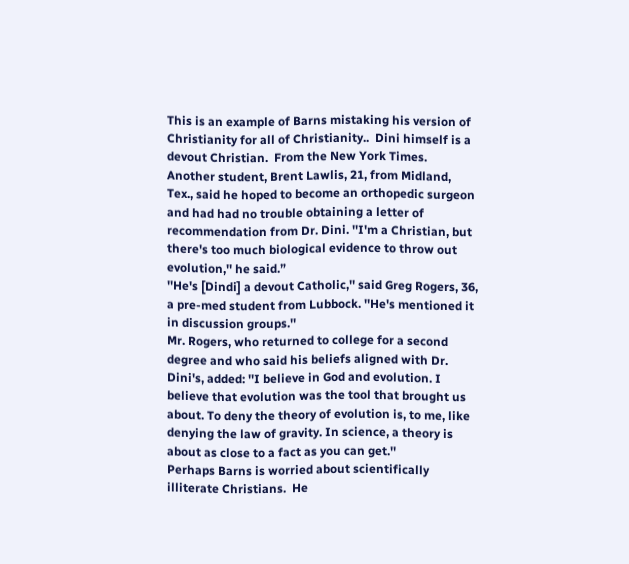This is an example of Barns mistaking his version of Christianity for all of Christianity..  Dini himself is a devout Christian.  From the New York Times.
Another student, Brent Lawlis, 21, from Midland, Tex., said he hoped to become an orthopedic surgeon and had had no trouble obtaining a letter of recommendation from Dr. Dini. ''I'm a Christian, but there's too much biological evidence to throw out evolution,'' he said.”
''He's [Dindi] a devout Catholic,'' said Greg Rogers, 36, a pre-med student from Lubbock. ''He's mentioned it in discussion groups.''
Mr. Rogers, who returned to college for a second degree and who said his beliefs aligned with Dr. Dini's, added: ''I believe in God and evolution. I believe that evolution was the tool that brought us about. To deny the theory of evolution is, to me, like denying the law of gravity. In science, a theory is about as close to a fact as you can get.''
Perhaps Barns is worried about scientifically illiterate Christians.  He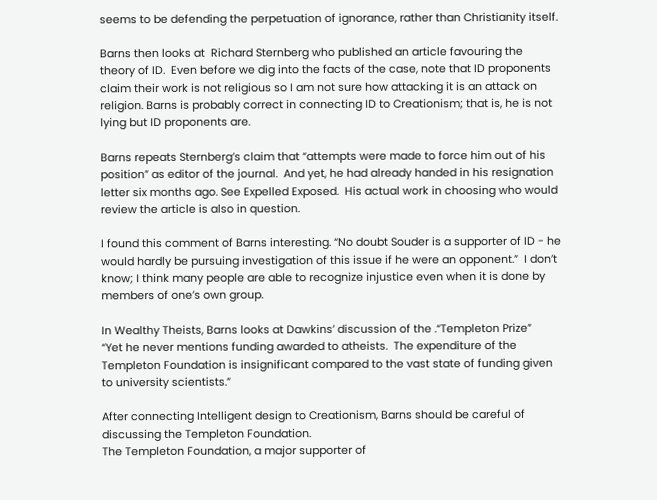seems to be defending the perpetuation of ignorance, rather than Christianity itself.

Barns then looks at  Richard Sternberg who published an article favouring the theory of ID.  Even before we dig into the facts of the case, note that ID proponents claim their work is not religious so I am not sure how attacking it is an attack on religion. Barns is probably correct in connecting ID to Creationism; that is, he is not lying but ID proponents are.

Barns repeats Sternberg’s claim that “attempts were made to force him out of his position” as editor of the journal.  And yet, he had already handed in his resignation letter six months ago. See Expelled Exposed.  His actual work in choosing who would review the article is also in question.

I found this comment of Barns interesting. “No doubt Souder is a supporter of ID - he would hardly be pursuing investigation of this issue if he were an opponent.”  I don’t know; I think many people are able to recognize injustice even when it is done by members of one’s own group.

In Wealthy Theists, Barns looks at Dawkins’ discussion of the .“Templeton Prize”
“Yet he never mentions funding awarded to atheists.  The expenditure of the Templeton Foundation is insignificant compared to the vast state of funding given to university scientists.”

After connecting Intelligent design to Creationism, Barns should be careful of discussing the Templeton Foundation.
The Templeton Foundation, a major supporter of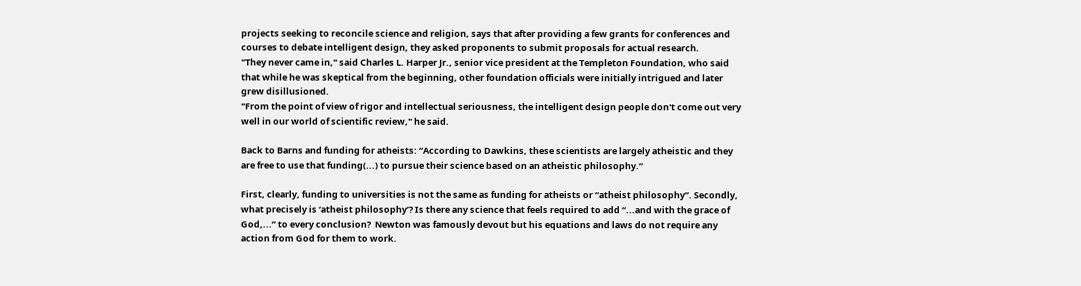projects seeking to reconcile science and religion, says that after providing a few grants for conferences and courses to debate intelligent design, they asked proponents to submit proposals for actual research.
"They never came in," said Charles L. Harper Jr., senior vice president at the Templeton Foundation, who said that while he was skeptical from the beginning, other foundation officials were initially intrigued and later grew disillusioned.
"From the point of view of rigor and intellectual seriousness, the intelligent design people don't come out very well in our world of scientific review," he said.

Back to Barns and funding for atheists: “According to Dawkins, these scientists are largely atheistic and they are free to use that funding(...) to pursue their science based on an atheistic philosophy.”

First, clearly, funding to universities is not the same as funding for atheists or “atheist philosophy”. Secondly, what precisely is ‘atheist philosophy’? Is there any science that feels required to add “...and with the grace of God,...” to every conclusion?  Newton was famously devout but his equations and laws do not require any action from God for them to work.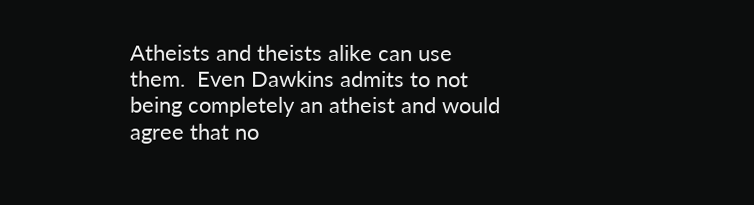Atheists and theists alike can use them.  Even Dawkins admits to not being completely an atheist and would agree that no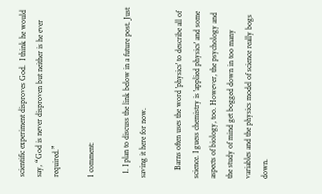scientific experiment disproves God.  I think he would say, “God is never disproven but neither is he ever required.”

1 comment:

  1. I plan to discuss the link below in a future post. Just saving it here for now.

    Barns often uses the word 'physics' to describe all of science. I guess chemistry is 'applied physics' and some aspects of biology, too. However, the psychology and the study of mind get bogged down in too many variables and the physics model of science really bogs down.